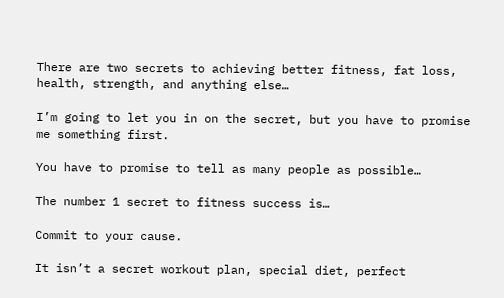There are two secrets to achieving better fitness, fat loss, health, strength, and anything else…

I’m going to let you in on the secret, but you have to promise me something first.

You have to promise to tell as many people as possible…

The number 1 secret to fitness success is…

Commit to your cause.

It isn’t a secret workout plan, special diet, perfect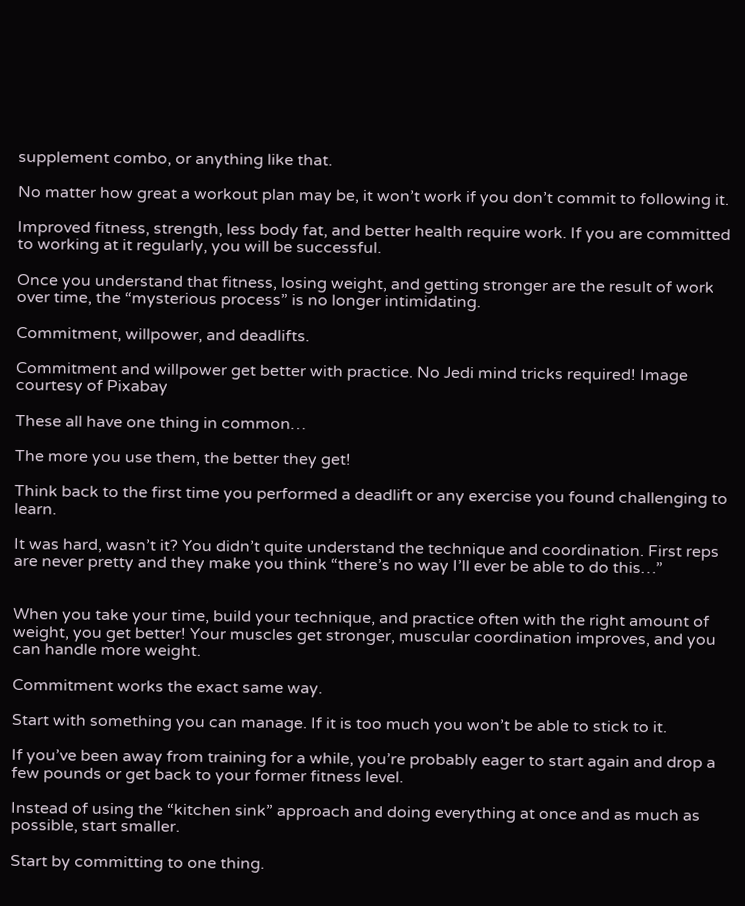supplement combo, or anything like that.

No matter how great a workout plan may be, it won’t work if you don’t commit to following it.

Improved fitness, strength, less body fat, and better health require work. If you are committed to working at it regularly, you will be successful.

Once you understand that fitness, losing weight, and getting stronger are the result of work over time, the “mysterious process” is no longer intimidating.

Commitment, willpower, and deadlifts.

Commitment and willpower get better with practice. No Jedi mind tricks required! Image courtesy of Pixabay

These all have one thing in common…

The more you use them, the better they get!

Think back to the first time you performed a deadlift or any exercise you found challenging to learn.

It was hard, wasn’t it? You didn’t quite understand the technique and coordination. First reps are never pretty and they make you think “there’s no way I’ll ever be able to do this…”


When you take your time, build your technique, and practice often with the right amount of weight, you get better! Your muscles get stronger, muscular coordination improves, and you can handle more weight.

Commitment works the exact same way.

Start with something you can manage. If it is too much you won’t be able to stick to it.

If you’ve been away from training for a while, you’re probably eager to start again and drop a few pounds or get back to your former fitness level.

Instead of using the “kitchen sink” approach and doing everything at once and as much as possible, start smaller.

Start by committing to one thing.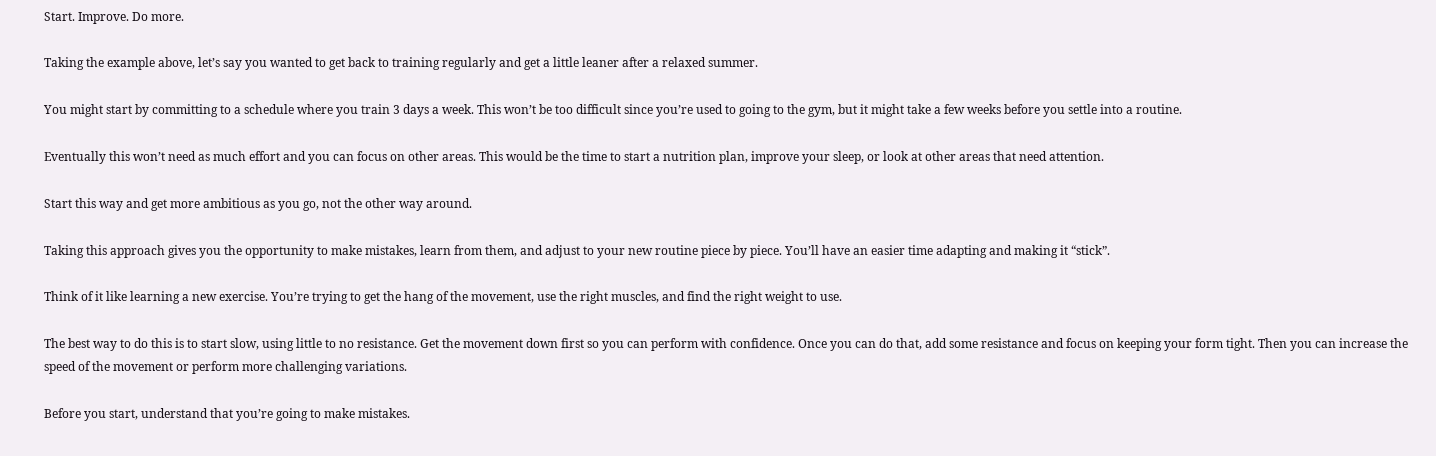Start. Improve. Do more.

Taking the example above, let’s say you wanted to get back to training regularly and get a little leaner after a relaxed summer.

You might start by committing to a schedule where you train 3 days a week. This won’t be too difficult since you’re used to going to the gym, but it might take a few weeks before you settle into a routine.

Eventually this won’t need as much effort and you can focus on other areas. This would be the time to start a nutrition plan, improve your sleep, or look at other areas that need attention.

Start this way and get more ambitious as you go, not the other way around.

Taking this approach gives you the opportunity to make mistakes, learn from them, and adjust to your new routine piece by piece. You’ll have an easier time adapting and making it “stick”.

Think of it like learning a new exercise. You’re trying to get the hang of the movement, use the right muscles, and find the right weight to use.

The best way to do this is to start slow, using little to no resistance. Get the movement down first so you can perform with confidence. Once you can do that, add some resistance and focus on keeping your form tight. Then you can increase the speed of the movement or perform more challenging variations.

Before you start, understand that you’re going to make mistakes.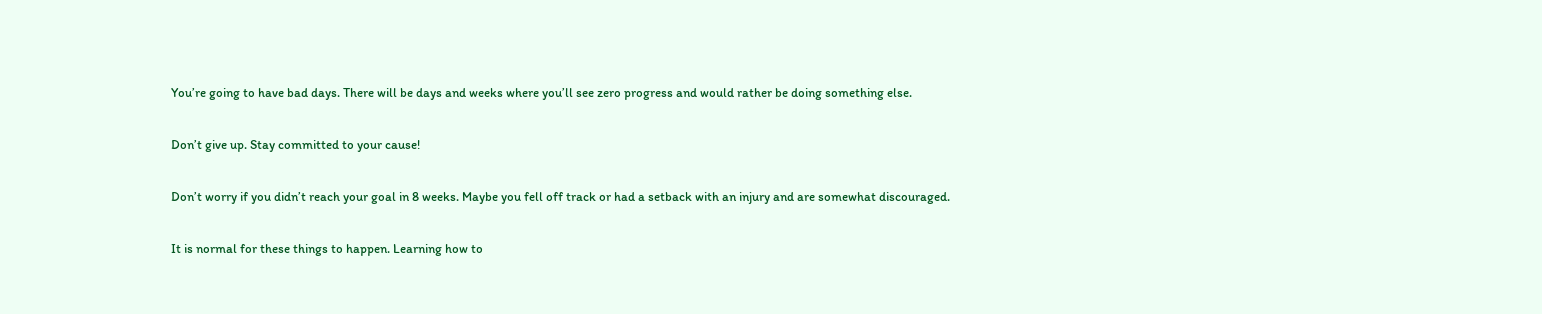You’re going to have bad days. There will be days and weeks where you’ll see zero progress and would rather be doing something else.

Don’t give up. Stay committed to your cause!

Don’t worry if you didn’t reach your goal in 8 weeks. Maybe you fell off track or had a setback with an injury and are somewhat discouraged.

It is normal for these things to happen. Learning how to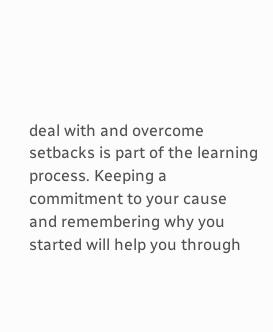deal with and overcome setbacks is part of the learning process. Keeping a commitment to your cause and remembering why you started will help you through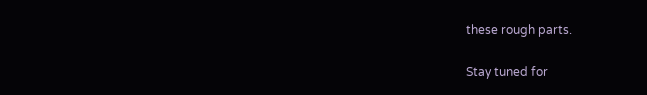these rough parts.

Stay tuned for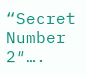“Secret Number 2″….